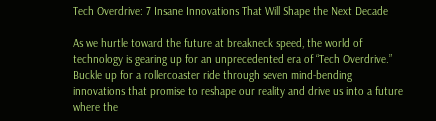Tech Overdrive: 7 Insane Innovations That Will Shape the Next Decade

As we hurtle toward the future at breakneck speed, the world of technology is gearing up for an unprecedented era of “Tech Overdrive.” Buckle up for a rollercoaster ride through seven mind-bending innovations that promise to reshape our reality and drive us into a future where the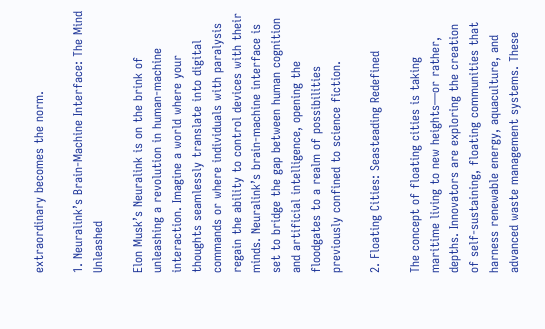extraordinary becomes the norm.

1. Neuralink’s Brain-Machine Interface: The Mind Unleashed

Elon Musk’s Neuralink is on the brink of unleashing a revolution in human-machine interaction. Imagine a world where your thoughts seamlessly translate into digital commands or where individuals with paralysis regain the ability to control devices with their minds. Neuralink’s brain-machine interface is set to bridge the gap between human cognition and artificial intelligence, opening the floodgates to a realm of possibilities previously confined to science fiction.

2. Floating Cities: Seasteading Redefined

The concept of floating cities is taking maritime living to new heights—or rather, depths. Innovators are exploring the creation of self-sustaining, floating communities that harness renewable energy, aquaculture, and advanced waste management systems. These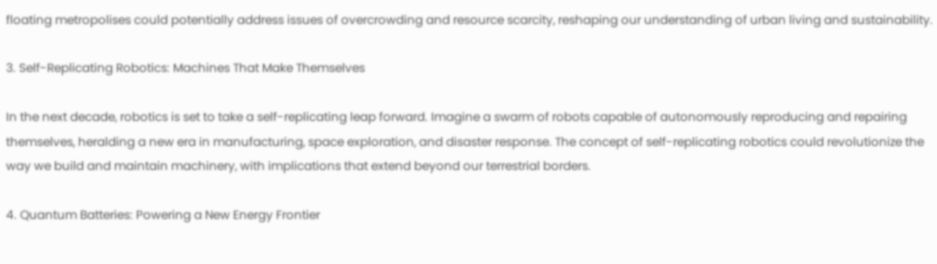floating metropolises could potentially address issues of overcrowding and resource scarcity, reshaping our understanding of urban living and sustainability.

3. Self-Replicating Robotics: Machines That Make Themselves

In the next decade, robotics is set to take a self-replicating leap forward. Imagine a swarm of robots capable of autonomously reproducing and repairing themselves, heralding a new era in manufacturing, space exploration, and disaster response. The concept of self-replicating robotics could revolutionize the way we build and maintain machinery, with implications that extend beyond our terrestrial borders.

4. Quantum Batteries: Powering a New Energy Frontier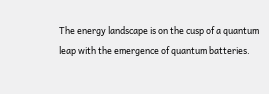The energy landscape is on the cusp of a quantum leap with the emergence of quantum batteries.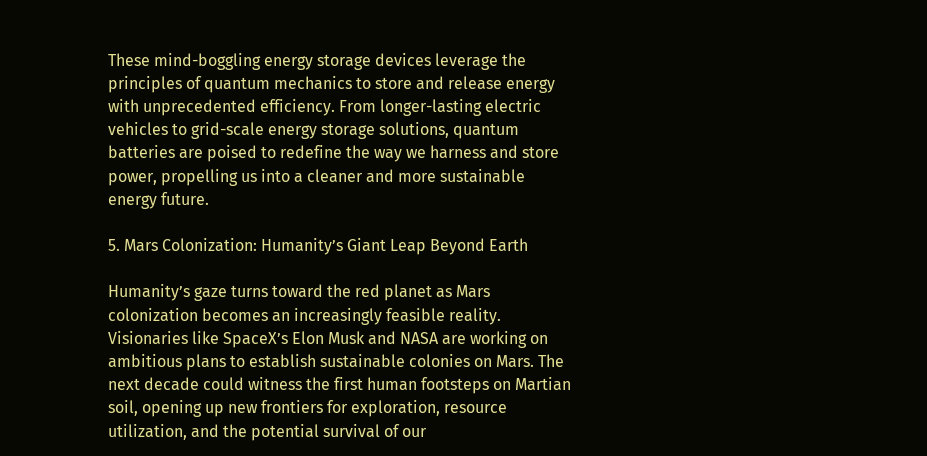These mind-boggling energy storage devices leverage the principles of quantum mechanics to store and release energy with unprecedented efficiency. From longer-lasting electric vehicles to grid-scale energy storage solutions, quantum batteries are poised to redefine the way we harness and store power, propelling us into a cleaner and more sustainable energy future.

5. Mars Colonization: Humanity’s Giant Leap Beyond Earth

Humanity’s gaze turns toward the red planet as Mars colonization becomes an increasingly feasible reality. Visionaries like SpaceX’s Elon Musk and NASA are working on ambitious plans to establish sustainable colonies on Mars. The next decade could witness the first human footsteps on Martian soil, opening up new frontiers for exploration, resource utilization, and the potential survival of our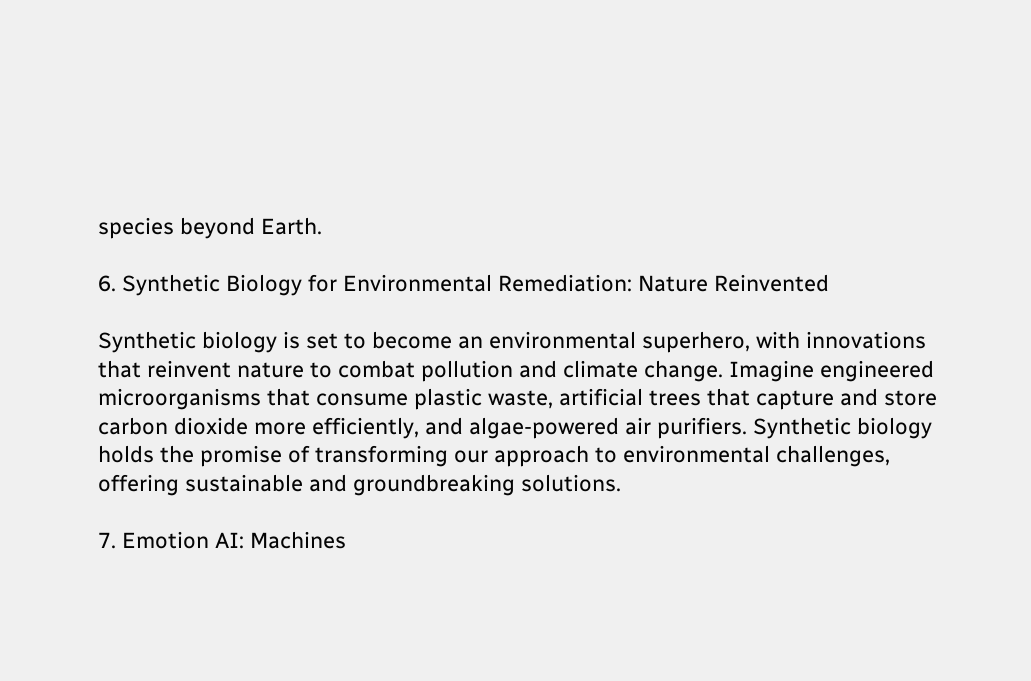species beyond Earth.

6. Synthetic Biology for Environmental Remediation: Nature Reinvented

Synthetic biology is set to become an environmental superhero, with innovations that reinvent nature to combat pollution and climate change. Imagine engineered microorganisms that consume plastic waste, artificial trees that capture and store carbon dioxide more efficiently, and algae-powered air purifiers. Synthetic biology holds the promise of transforming our approach to environmental challenges, offering sustainable and groundbreaking solutions.

7. Emotion AI: Machines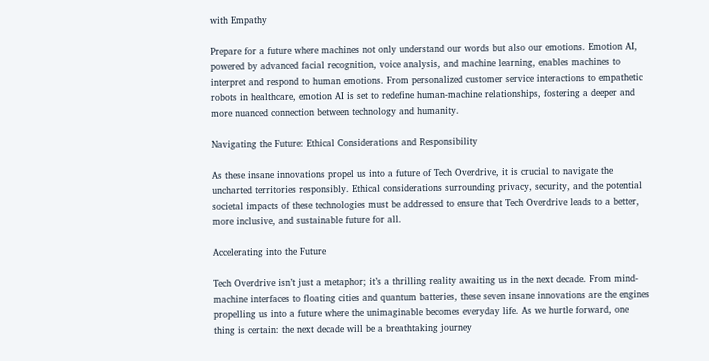with Empathy

Prepare for a future where machines not only understand our words but also our emotions. Emotion AI, powered by advanced facial recognition, voice analysis, and machine learning, enables machines to interpret and respond to human emotions. From personalized customer service interactions to empathetic robots in healthcare, emotion AI is set to redefine human-machine relationships, fostering a deeper and more nuanced connection between technology and humanity.

Navigating the Future: Ethical Considerations and Responsibility

As these insane innovations propel us into a future of Tech Overdrive, it is crucial to navigate the uncharted territories responsibly. Ethical considerations surrounding privacy, security, and the potential societal impacts of these technologies must be addressed to ensure that Tech Overdrive leads to a better, more inclusive, and sustainable future for all.

Accelerating into the Future

Tech Overdrive isn’t just a metaphor; it’s a thrilling reality awaiting us in the next decade. From mind-machine interfaces to floating cities and quantum batteries, these seven insane innovations are the engines propelling us into a future where the unimaginable becomes everyday life. As we hurtle forward, one thing is certain: the next decade will be a breathtaking journey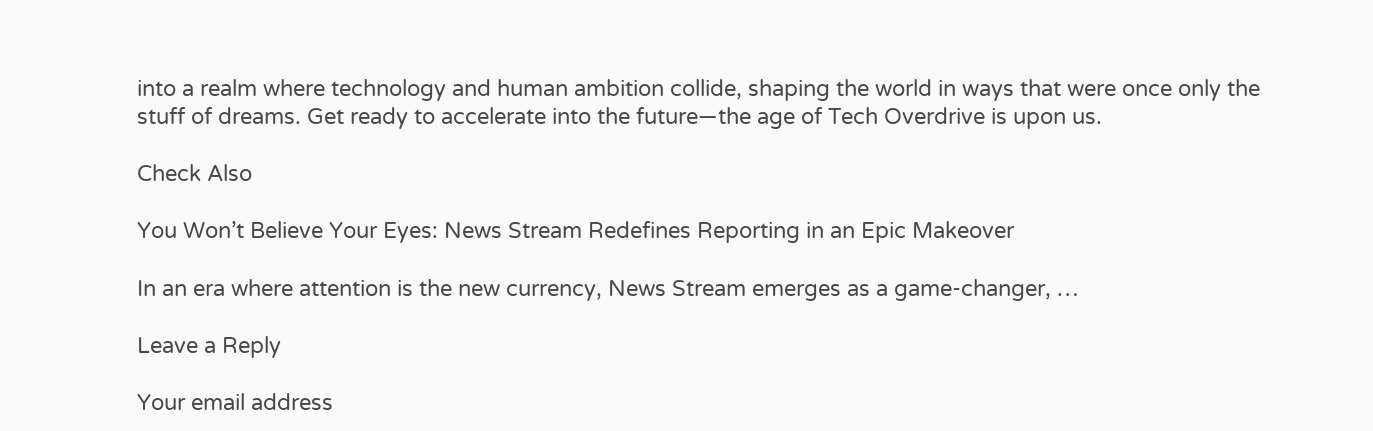into a realm where technology and human ambition collide, shaping the world in ways that were once only the stuff of dreams. Get ready to accelerate into the future—the age of Tech Overdrive is upon us.

Check Also

You Won’t Believe Your Eyes: News Stream Redefines Reporting in an Epic Makeover

In an era where attention is the new currency, News Stream emerges as a game-changer, …

Leave a Reply

Your email address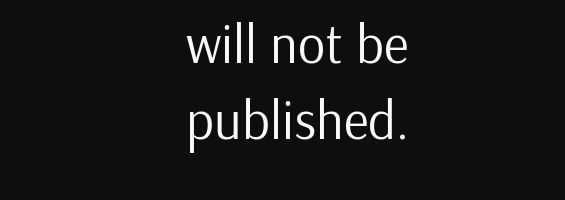will not be published.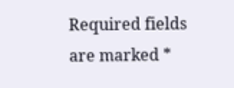Required fields are marked *